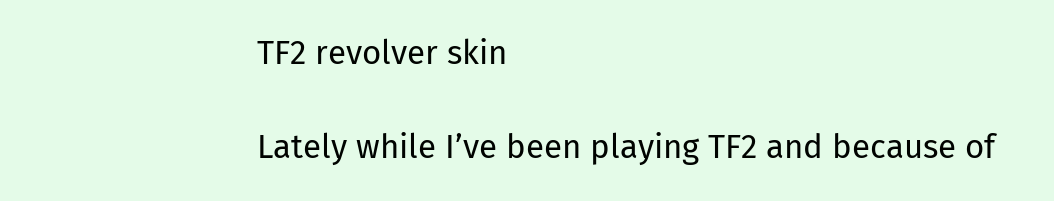TF2 revolver skin

Lately while I’ve been playing TF2 and because of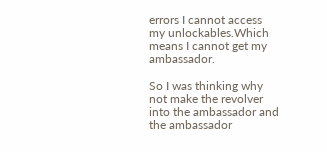errors I cannot access my unlockables.Which means I cannot get my ambassador.

So I was thinking why not make the revolver into the ambassador and the ambassador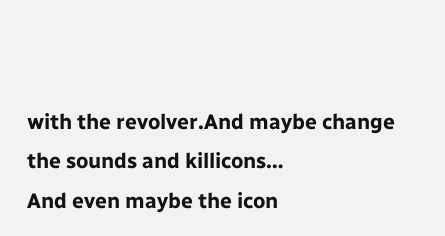with the revolver.And maybe change the sounds and killicons…
And even maybe the icon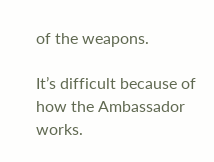of the weapons.

It’s difficult because of how the Ambassador works.